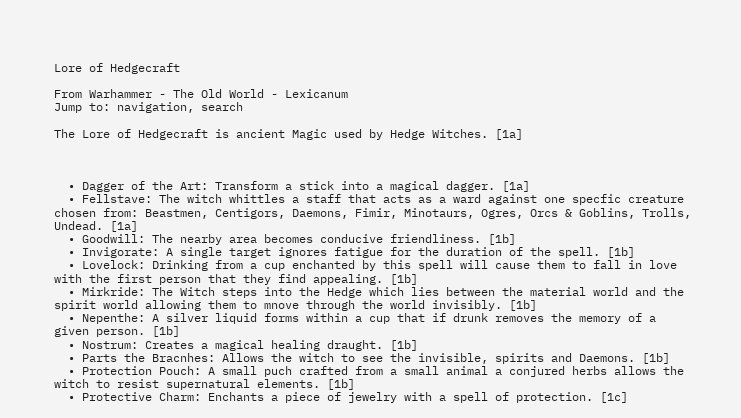Lore of Hedgecraft

From Warhammer - The Old World - Lexicanum
Jump to: navigation, search

The Lore of Hedgecraft is ancient Magic used by Hedge Witches. [1a]



  • Dagger of the Art: Transform a stick into a magical dagger. [1a]
  • Fellstave: The witch whittles a staff that acts as a ward against one specfic creature chosen from: Beastmen, Centigors, Daemons, Fimir, Minotaurs, Ogres, Orcs & Goblins, Trolls, Undead. [1a]
  • Goodwill: The nearby area becomes conducive friendliness. [1b]
  • Invigorate: A single target ignores fatigue for the duration of the spell. [1b]
  • Lovelock: Drinking from a cup enchanted by this spell will cause them to fall in love with the first person that they find appealing. [1b]
  • Mirkride: The Witch steps into the Hedge which lies between the material world and the spirit world allowing them to mnove through the world invisibly. [1b]
  • Nepenthe: A silver liquid forms within a cup that if drunk removes the memory of a given person. [1b]
  • Nostrum: Creates a magical healing draught. [1b]
  • Parts the Bracnhes: Allows the witch to see the invisible, spirits and Daemons. [1b]
  • Protection Pouch: A small puch crafted from a small animal a conjured herbs allows the witch to resist supernatural elements. [1b]
  • Protective Charm: Enchants a piece of jewelry with a spell of protection. [1c]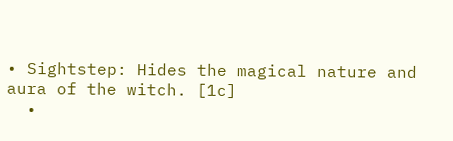• Sightstep: Hides the magical nature and aura of the witch. [1c]
  •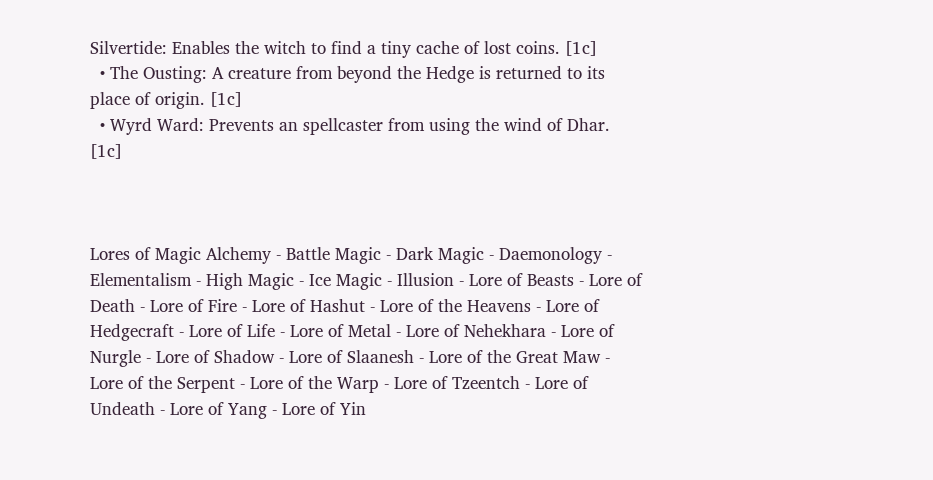Silvertide: Enables the witch to find a tiny cache of lost coins. [1c]
  • The Ousting: A creature from beyond the Hedge is returned to its place of origin. [1c]
  • Wyrd Ward: Prevents an spellcaster from using the wind of Dhar. [1c]



Lores of Magic Alchemy - Battle Magic - Dark Magic - Daemonology - Elementalism - High Magic - Ice Magic - Illusion - Lore of Beasts - Lore of Death - Lore of Fire - Lore of Hashut - Lore of the Heavens - Lore of Hedgecraft - Lore of Life - Lore of Metal - Lore of Nehekhara - Lore of Nurgle - Lore of Shadow - Lore of Slaanesh - Lore of the Great Maw - Lore of the Serpent - Lore of the Warp - Lore of Tzeentch - Lore of Undeath - Lore of Yang - Lore of Yin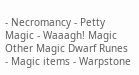- Necromancy - Petty Magic - Waaagh! Magic
Other Magic Dwarf Runes - Magic items - Warpstone